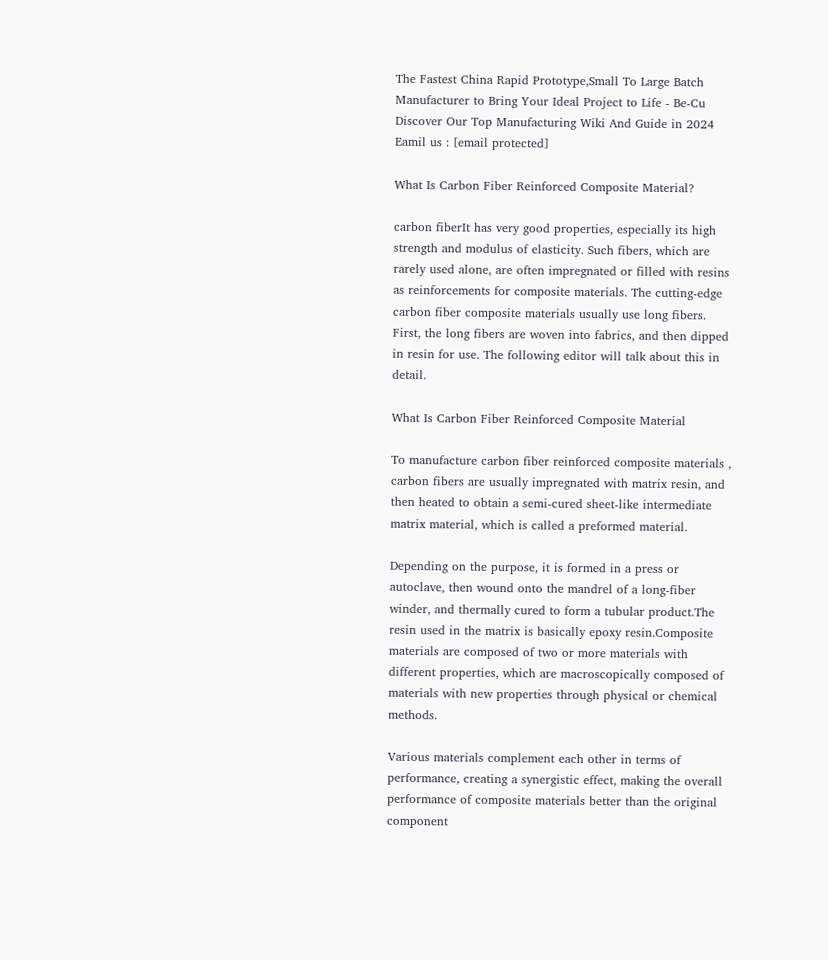The Fastest China Rapid Prototype,Small To Large Batch Manufacturer to Bring Your Ideal Project to Life - Be-Cu Discover Our Top Manufacturing Wiki And Guide in 2024 Eamil us : [email protected]

What Is Carbon Fiber Reinforced Composite Material?

carbon fiberIt has very good properties, especially its high strength and modulus of elasticity. Such fibers, which are rarely used alone, are often impregnated or filled with resins as reinforcements for composite materials. The cutting-edge carbon fiber composite materials usually use long fibers. First, the long fibers are woven into fabrics, and then dipped in resin for use. The following editor will talk about this in detail.

What Is Carbon Fiber Reinforced Composite Material

To manufacture carbon fiber reinforced composite materials , carbon fibers are usually impregnated with matrix resin, and then heated to obtain a semi-cured sheet-like intermediate matrix material, which is called a preformed material.

Depending on the purpose, it is formed in a press or autoclave, then wound onto the mandrel of a long-fiber winder, and thermally cured to form a tubular product.The resin used in the matrix is basically epoxy resin.Composite materials are composed of two or more materials with different properties, which are macroscopically composed of materials with new properties through physical or chemical methods.

Various materials complement each other in terms of performance, creating a synergistic effect, making the overall performance of composite materials better than the original component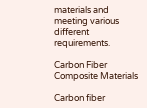materials and meeting various different requirements.

Carbon Fiber Composite Materials

Carbon fiber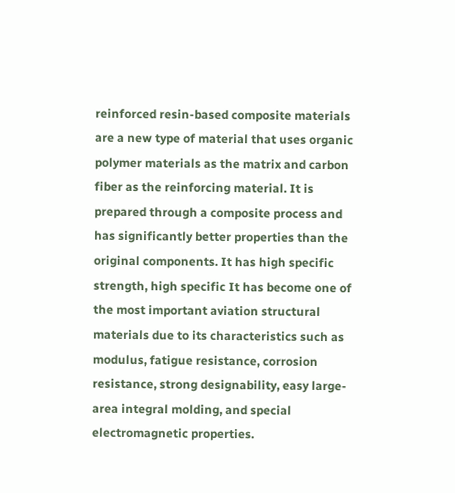reinforced resin-based composite materials are a new type of material that uses organic polymer materials as the matrix and carbon fiber as the reinforcing material. It is prepared through a composite process and has significantly better properties than the original components. It has high specific strength, high specific It has become one of the most important aviation structural materials due to its characteristics such as modulus, fatigue resistance, corrosion resistance, strong designability, easy large-area integral molding, and special electromagnetic properties.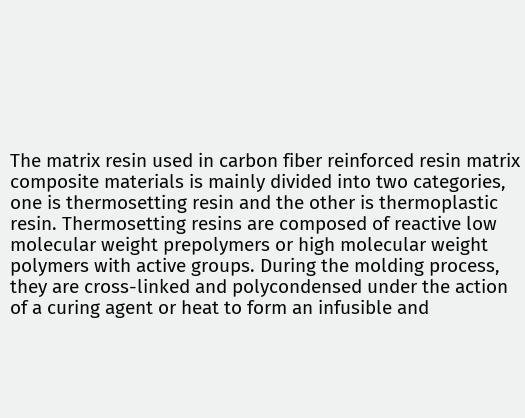The matrix resin used in carbon fiber reinforced resin matrix composite materials is mainly divided into two categories, one is thermosetting resin and the other is thermoplastic resin. Thermosetting resins are composed of reactive low molecular weight prepolymers or high molecular weight polymers with active groups. During the molding process, they are cross-linked and polycondensed under the action of a curing agent or heat to form an infusible and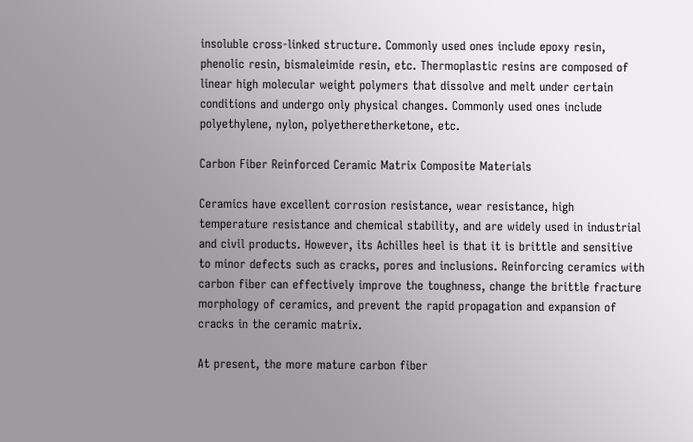insoluble cross-linked structure. Commonly used ones include epoxy resin, phenolic resin, bismaleimide resin, etc. Thermoplastic resins are composed of linear high molecular weight polymers that dissolve and melt under certain conditions and undergo only physical changes. Commonly used ones include polyethylene, nylon, polyetheretherketone, etc.

Carbon Fiber Reinforced Ceramic Matrix Composite Materials

Ceramics have excellent corrosion resistance, wear resistance, high temperature resistance and chemical stability, and are widely used in industrial and civil products. However, its Achilles heel is that it is brittle and sensitive to minor defects such as cracks, pores and inclusions. Reinforcing ceramics with carbon fiber can effectively improve the toughness, change the brittle fracture morphology of ceramics, and prevent the rapid propagation and expansion of cracks in the ceramic matrix.

At present, the more mature carbon fiber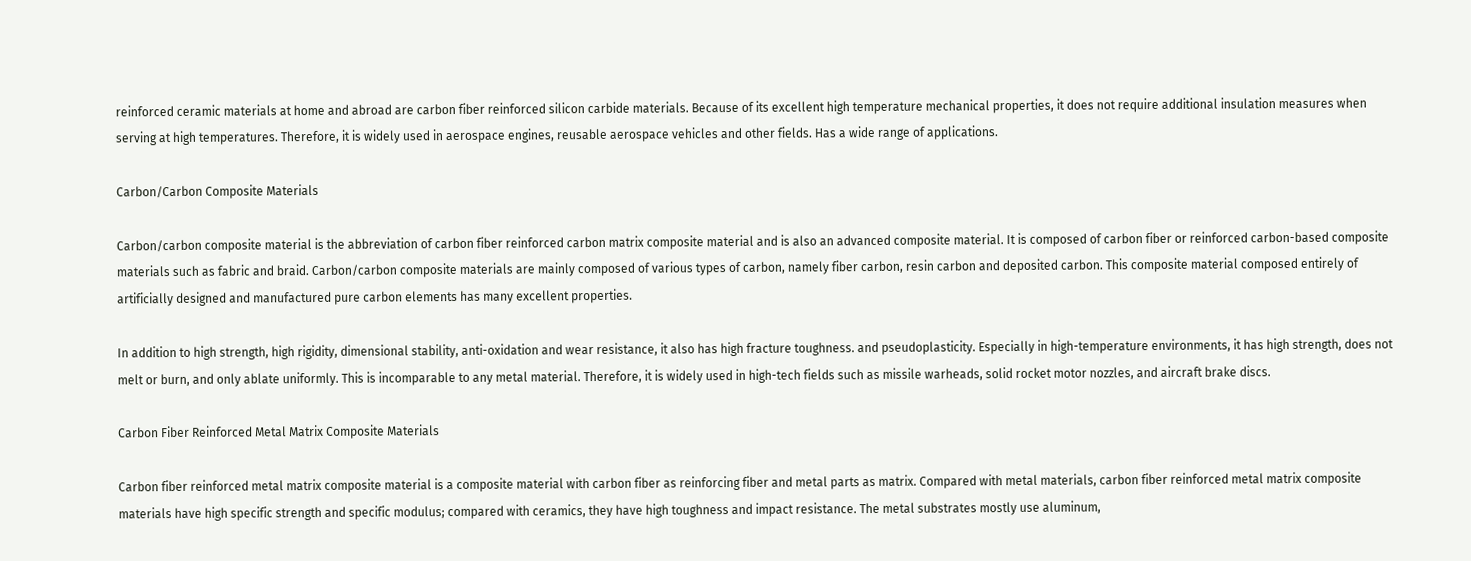reinforced ceramic materials at home and abroad are carbon fiber reinforced silicon carbide materials. Because of its excellent high temperature mechanical properties, it does not require additional insulation measures when serving at high temperatures. Therefore, it is widely used in aerospace engines, reusable aerospace vehicles and other fields. Has a wide range of applications.

Carbon/Carbon Composite Materials

Carbon/carbon composite material is the abbreviation of carbon fiber reinforced carbon matrix composite material and is also an advanced composite material. It is composed of carbon fiber or reinforced carbon-based composite materials such as fabric and braid. Carbon/carbon composite materials are mainly composed of various types of carbon, namely fiber carbon, resin carbon and deposited carbon. This composite material composed entirely of artificially designed and manufactured pure carbon elements has many excellent properties.

In addition to high strength, high rigidity, dimensional stability, anti-oxidation and wear resistance, it also has high fracture toughness. and pseudoplasticity. Especially in high-temperature environments, it has high strength, does not melt or burn, and only ablate uniformly. This is incomparable to any metal material. Therefore, it is widely used in high-tech fields such as missile warheads, solid rocket motor nozzles, and aircraft brake discs.

Carbon Fiber Reinforced Metal Matrix Composite Materials

Carbon fiber reinforced metal matrix composite material is a composite material with carbon fiber as reinforcing fiber and metal parts as matrix. Compared with metal materials, carbon fiber reinforced metal matrix composite materials have high specific strength and specific modulus; compared with ceramics, they have high toughness and impact resistance. The metal substrates mostly use aluminum,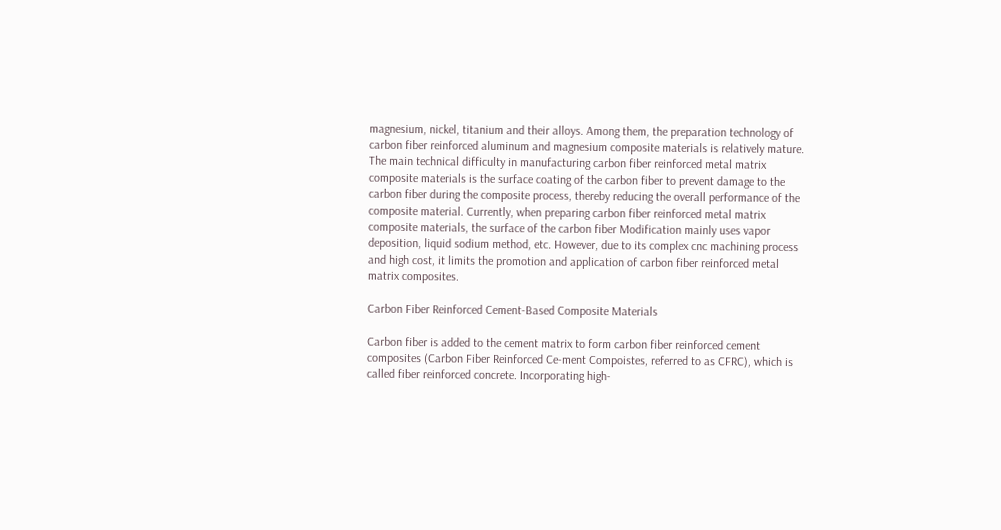magnesium, nickel, titanium and their alloys. Among them, the preparation technology of carbon fiber reinforced aluminum and magnesium composite materials is relatively mature. The main technical difficulty in manufacturing carbon fiber reinforced metal matrix composite materials is the surface coating of the carbon fiber to prevent damage to the carbon fiber during the composite process, thereby reducing the overall performance of the composite material. Currently, when preparing carbon fiber reinforced metal matrix composite materials, the surface of the carbon fiber Modification mainly uses vapor deposition, liquid sodium method, etc. However, due to its complex cnc machining process and high cost, it limits the promotion and application of carbon fiber reinforced metal matrix composites.

Carbon Fiber Reinforced Cement-Based Composite Materials

Carbon fiber is added to the cement matrix to form carbon fiber reinforced cement composites (Carbon Fiber Reinforced Ce-ment Compoistes, referred to as CFRC), which is called fiber reinforced concrete. Incorporating high-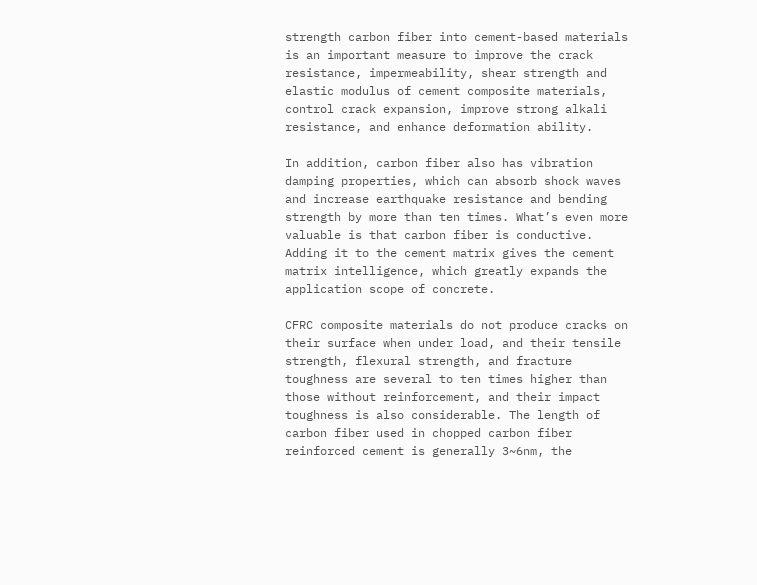strength carbon fiber into cement-based materials is an important measure to improve the crack resistance, impermeability, shear strength and elastic modulus of cement composite materials, control crack expansion, improve strong alkali resistance, and enhance deformation ability.

In addition, carbon fiber also has vibration damping properties, which can absorb shock waves and increase earthquake resistance and bending strength by more than ten times. What’s even more valuable is that carbon fiber is conductive. Adding it to the cement matrix gives the cement matrix intelligence, which greatly expands the application scope of concrete.

CFRC composite materials do not produce cracks on their surface when under load, and their tensile strength, flexural strength, and fracture toughness are several to ten times higher than those without reinforcement, and their impact toughness is also considerable. The length of carbon fiber used in chopped carbon fiber reinforced cement is generally 3~6nm, the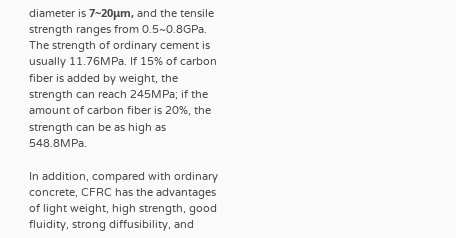diameter is 7~20μm, and the tensile strength ranges from 0.5~0.8GPa. The strength of ordinary cement is usually 11.76MPa. If 15% of carbon fiber is added by weight, the strength can reach 245MPa; if the amount of carbon fiber is 20%, the strength can be as high as 548.8MPa.

In addition, compared with ordinary concrete, CFRC has the advantages of light weight, high strength, good fluidity, strong diffusibility, and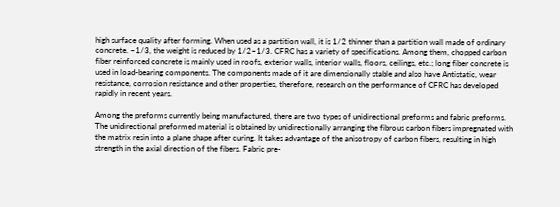high surface quality after forming. When used as a partition wall, it is 1/2 thinner than a partition wall made of ordinary concrete. ~1/3, the weight is reduced by 1/2~1/3. CFRC has a variety of specifications. Among them, chopped carbon fiber reinforced concrete is mainly used in roofs, exterior walls, interior walls, floors, ceilings, etc.; long fiber concrete is used in load-bearing components. The components made of it are dimensionally stable and also have Antistatic, wear resistance, corrosion resistance and other properties, therefore, research on the performance of CFRC has developed rapidly in recent years.

Among the preforms currently being manufactured, there are two types of unidirectional preforms and fabric preforms. The unidirectional preformed material is obtained by unidirectionally arranging the fibrous carbon fibers impregnated with the matrix resin into a plane shape after curing. It takes advantage of the anisotropy of carbon fibers, resulting in high strength in the axial direction of the fibers. Fabric pre-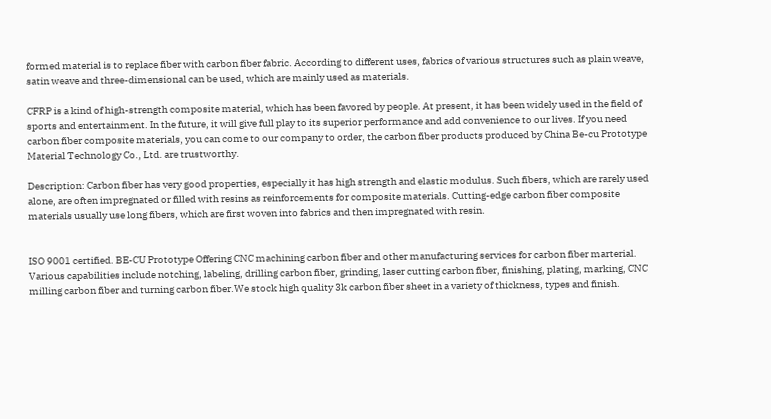formed material is to replace fiber with carbon fiber fabric. According to different uses, fabrics of various structures such as plain weave, satin weave and three-dimensional can be used, which are mainly used as materials.

CFRP is a kind of high-strength composite material, which has been favored by people. At present, it has been widely used in the field of sports and entertainment. In the future, it will give full play to its superior performance and add convenience to our lives. If you need carbon fiber composite materials, you can come to our company to order, the carbon fiber products produced by China Be-cu Prototype Material Technology Co., Ltd. are trustworthy.

Description: Carbon fiber has very good properties, especially it has high strength and elastic modulus. Such fibers, which are rarely used alone, are often impregnated or filled with resins as reinforcements for composite materials. Cutting-edge carbon fiber composite materials usually use long fibers, which are first woven into fabrics and then impregnated with resin.


ISO 9001 certified. BE-CU Prototype Offering CNC machining carbon fiber and other manufacturing services for carbon fiber marterial. Various capabilities include notching, labeling, drilling carbon fiber, grinding, laser cutting carbon fiber, finishing, plating, marking, CNC milling carbon fiber and turning carbon fiber.We stock high quality 3k carbon fiber sheet in a variety of thickness, types and finish.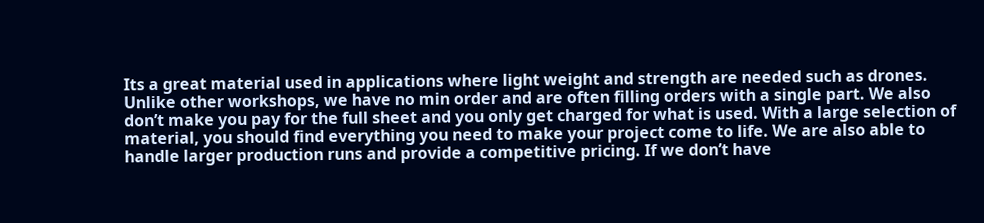Its a great material used in applications where light weight and strength are needed such as drones. Unlike other workshops, we have no min order and are often filling orders with a single part. We also don’t make you pay for the full sheet and you only get charged for what is used. With a large selection of material, you should find everything you need to make your project come to life. We are also able to handle larger production runs and provide a competitive pricing. If we don’t have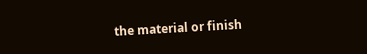the material or finish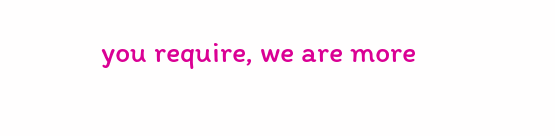you require, we are more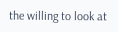the willing to look at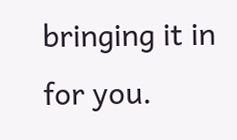bringing it in for you.